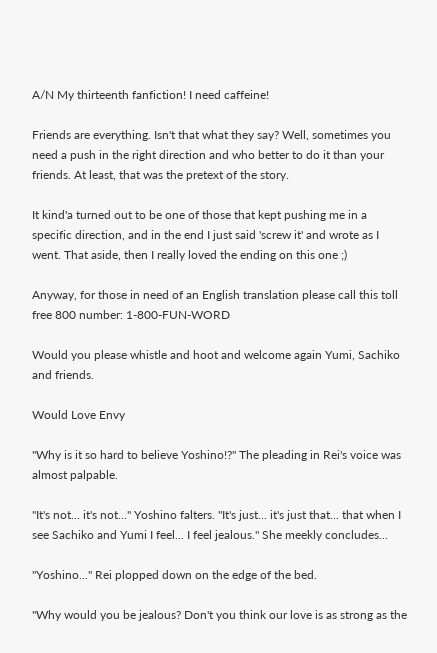A/N My thirteenth fanfiction! I need caffeine!

Friends are everything. Isn't that what they say? Well, sometimes you need a push in the right direction and who better to do it than your friends. At least, that was the pretext of the story.

It kind'a turned out to be one of those that kept pushing me in a specific direction, and in the end I just said 'screw it' and wrote as I went. That aside, then I really loved the ending on this one ;)

Anyway, for those in need of an English translation please call this toll free 800 number: 1-800-FUN-WORD

Would you please whistle and hoot and welcome again Yumi, Sachiko and friends.

Would Love Envy

"Why is it so hard to believe Yoshino!?" The pleading in Rei's voice was almost palpable.

"It's not... it's not..." Yoshino falters. "It's just... it's just that... that when I see Sachiko and Yumi I feel... I feel jealous." She meekly concludes...

"Yoshino..." Rei plopped down on the edge of the bed.

"Why would you be jealous? Don't you think our love is as strong as the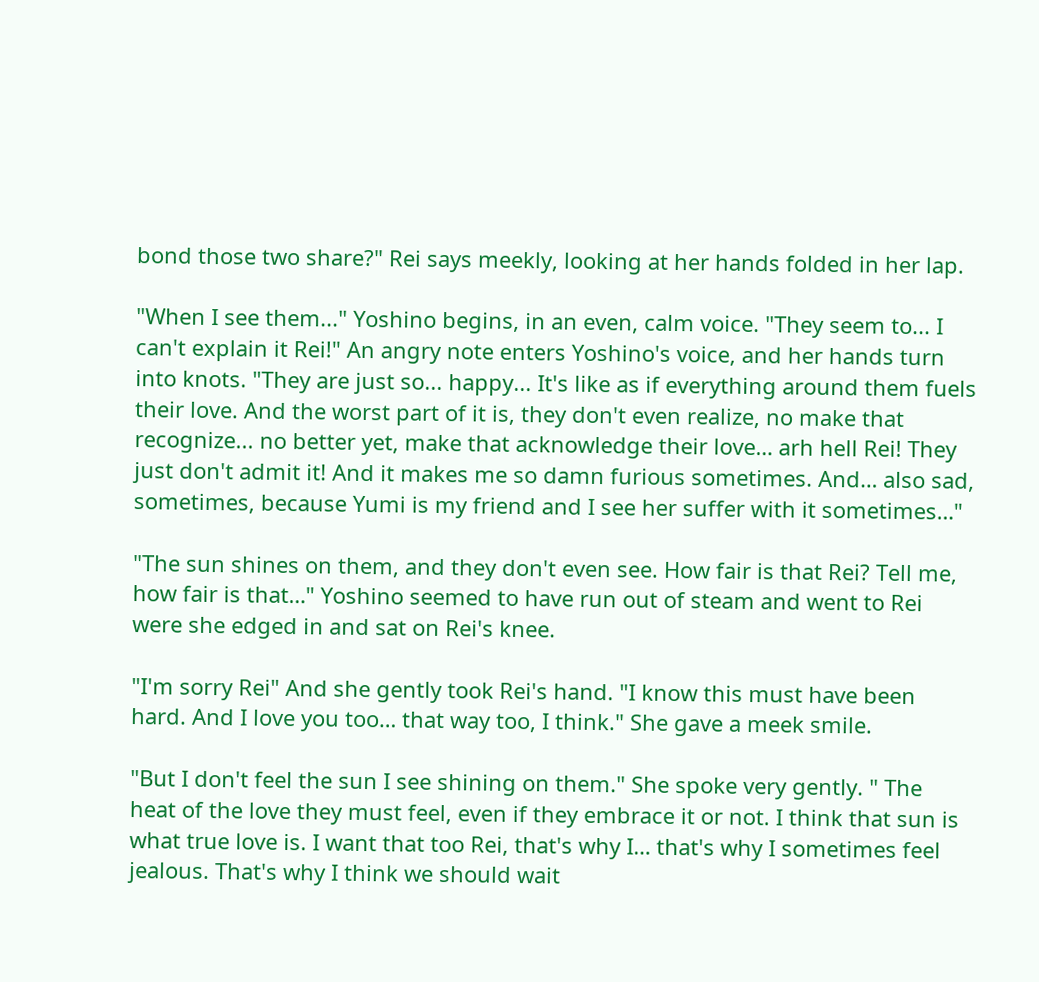bond those two share?" Rei says meekly, looking at her hands folded in her lap.

"When I see them..." Yoshino begins, in an even, calm voice. "They seem to... I can't explain it Rei!" An angry note enters Yoshino's voice, and her hands turn into knots. "They are just so... happy... It's like as if everything around them fuels their love. And the worst part of it is, they don't even realize, no make that recognize... no better yet, make that acknowledge their love… arh hell Rei! They just don't admit it! And it makes me so damn furious sometimes. And… also sad, sometimes, because Yumi is my friend and I see her suffer with it sometimes…"

"The sun shines on them, and they don't even see. How fair is that Rei? Tell me, how fair is that…" Yoshino seemed to have run out of steam and went to Rei were she edged in and sat on Rei's knee.

"I'm sorry Rei" And she gently took Rei's hand. "I know this must have been hard. And I love you too… that way too, I think." She gave a meek smile.

"But I don't feel the sun I see shining on them." She spoke very gently. " The heat of the love they must feel, even if they embrace it or not. I think that sun is what true love is. I want that too Rei, that's why I… that's why I sometimes feel jealous. That's why I think we should wait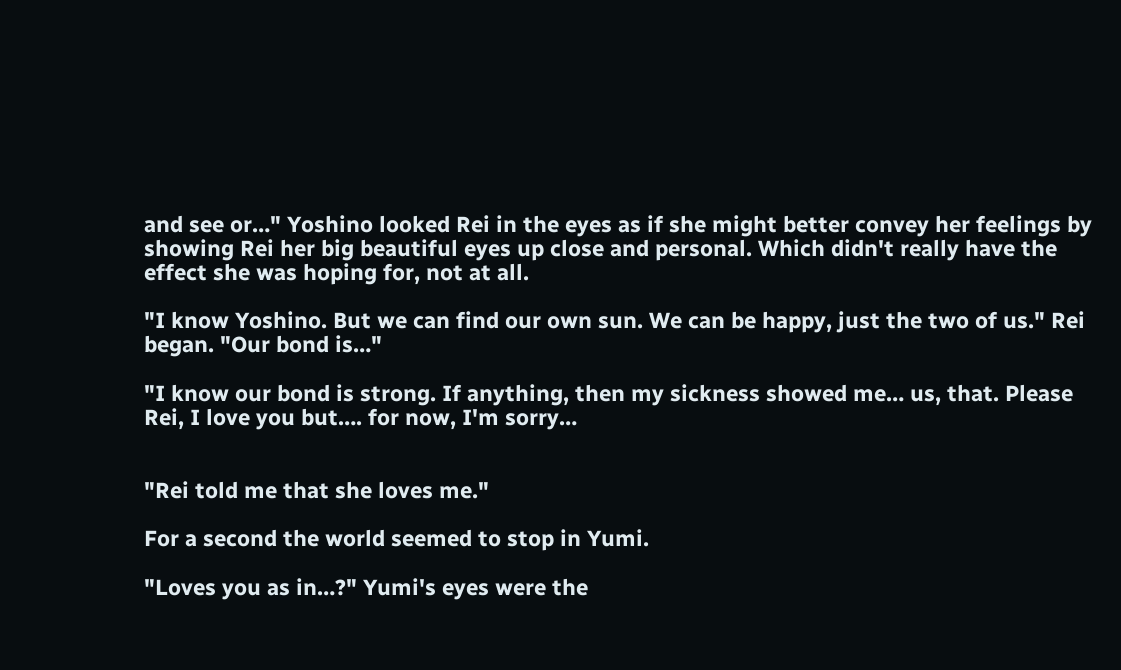and see or…" Yoshino looked Rei in the eyes as if she might better convey her feelings by showing Rei her big beautiful eyes up close and personal. Which didn't really have the effect she was hoping for, not at all.

"I know Yoshino. But we can find our own sun. We can be happy, just the two of us." Rei began. "Our bond is…"

"I know our bond is strong. If anything, then my sickness showed me… us, that. Please Rei, I love you but…. for now, I'm sorry…


"Rei told me that she loves me."

For a second the world seemed to stop in Yumi.

"Loves you as in…?" Yumi's eyes were the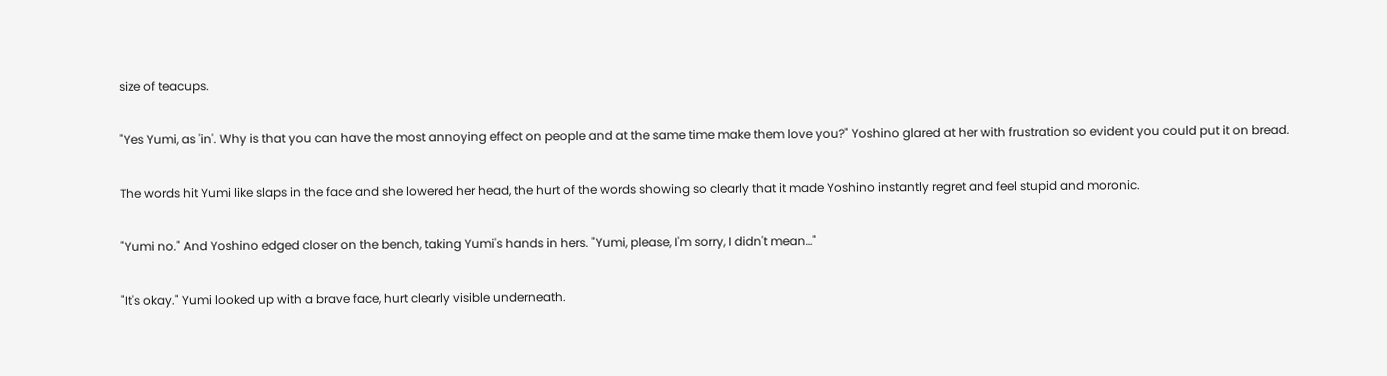size of teacups.

"Yes Yumi, as 'in'. Why is that you can have the most annoying effect on people and at the same time make them love you?" Yoshino glared at her with frustration so evident you could put it on bread.

The words hit Yumi like slaps in the face and she lowered her head, the hurt of the words showing so clearly that it made Yoshino instantly regret and feel stupid and moronic.

"Yumi no." And Yoshino edged closer on the bench, taking Yumi's hands in hers. "Yumi, please, I'm sorry, I didn't mean…"

"It's okay." Yumi looked up with a brave face, hurt clearly visible underneath.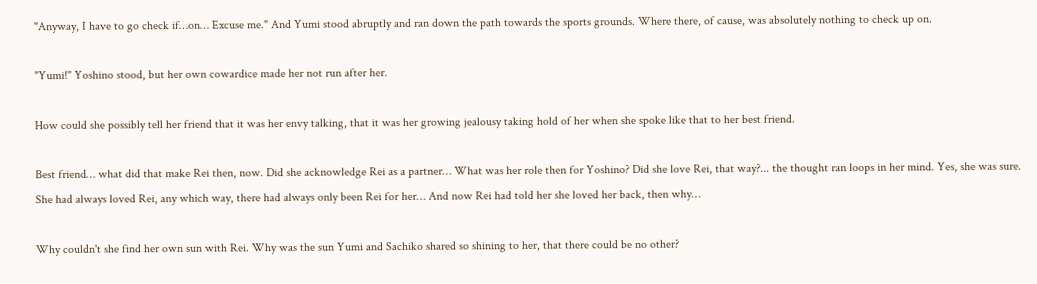"Anyway, I have to go check if…on… Excuse me." And Yumi stood abruptly and ran down the path towards the sports grounds. Where there, of cause, was absolutely nothing to check up on.

"Yumi!" Yoshino stood, but her own cowardice made her not run after her.

How could she possibly tell her friend that it was her envy talking, that it was her growing jealousy taking hold of her when she spoke like that to her best friend.

Best friend… what did that make Rei then, now. Did she acknowledge Rei as a partner… What was her role then for Yoshino? Did she love Rei, that way?... the thought ran loops in her mind. Yes, she was sure. She had always loved Rei, any which way, there had always only been Rei for her… And now Rei had told her she loved her back, then why…

Why couldn't she find her own sun with Rei. Why was the sun Yumi and Sachiko shared so shining to her, that there could be no other?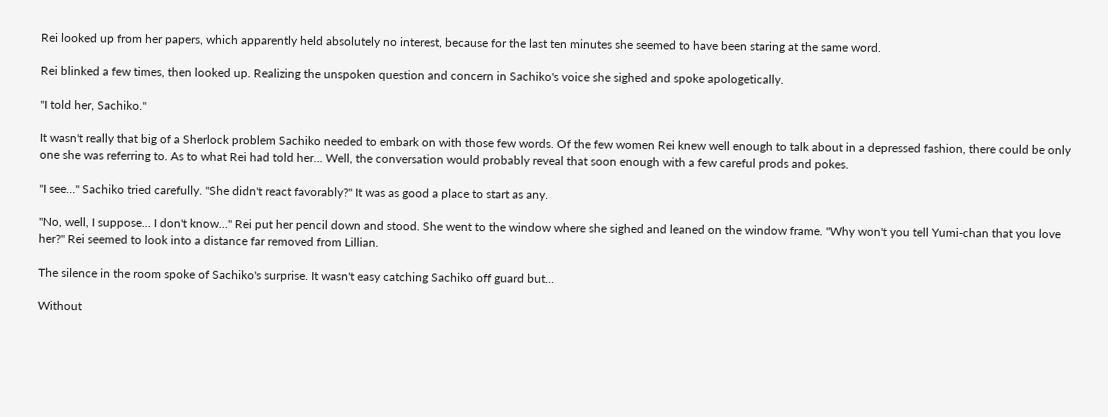Rei looked up from her papers, which apparently held absolutely no interest, because for the last ten minutes she seemed to have been staring at the same word.

Rei blinked a few times, then looked up. Realizing the unspoken question and concern in Sachiko's voice she sighed and spoke apologetically.

"I told her, Sachiko."

It wasn't really that big of a Sherlock problem Sachiko needed to embark on with those few words. Of the few women Rei knew well enough to talk about in a depressed fashion, there could be only one she was referring to. As to what Rei had told her… Well, the conversation would probably reveal that soon enough with a few careful prods and pokes.

"I see…" Sachiko tried carefully. "She didn't react favorably?" It was as good a place to start as any.

"No, well, I suppose... I don't know…" Rei put her pencil down and stood. She went to the window where she sighed and leaned on the window frame. "Why won't you tell Yumi-chan that you love her?" Rei seemed to look into a distance far removed from Lillian.

The silence in the room spoke of Sachiko's surprise. It wasn't easy catching Sachiko off guard but...

Without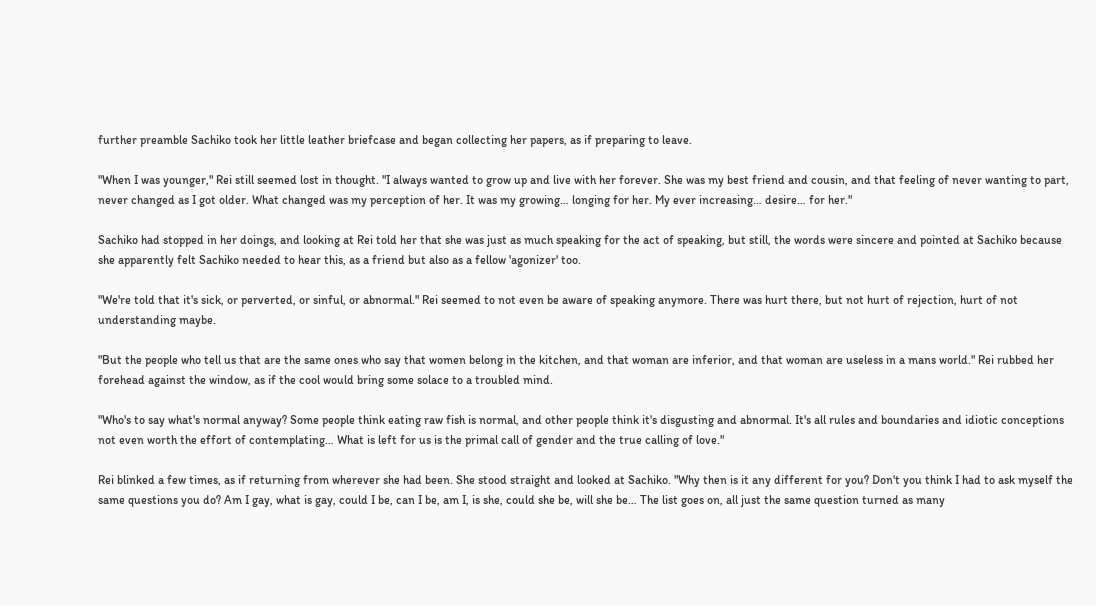further preamble Sachiko took her little leather briefcase and began collecting her papers, as if preparing to leave.

"When I was younger," Rei still seemed lost in thought. "I always wanted to grow up and live with her forever. She was my best friend and cousin, and that feeling of never wanting to part, never changed as I got older. What changed was my perception of her. It was my growing… longing for her. My ever increasing… desire… for her."

Sachiko had stopped in her doings, and looking at Rei told her that she was just as much speaking for the act of speaking, but still, the words were sincere and pointed at Sachiko because she apparently felt Sachiko needed to hear this, as a friend but also as a fellow 'agonizer' too.

"We're told that it's sick, or perverted, or sinful, or abnormal." Rei seemed to not even be aware of speaking anymore. There was hurt there, but not hurt of rejection, hurt of not understanding maybe.

"But the people who tell us that are the same ones who say that women belong in the kitchen, and that woman are inferior, and that woman are useless in a mans world." Rei rubbed her forehead against the window, as if the cool would bring some solace to a troubled mind.

"Who's to say what's normal anyway? Some people think eating raw fish is normal, and other people think it's disgusting and abnormal. It's all rules and boundaries and idiotic conceptions not even worth the effort of contemplating… What is left for us is the primal call of gender and the true calling of love."

Rei blinked a few times, as if returning from wherever she had been. She stood straight and looked at Sachiko. "Why then is it any different for you? Don't you think I had to ask myself the same questions you do? Am I gay, what is gay, could I be, can I be, am I, is she, could she be, will she be… The list goes on, all just the same question turned as many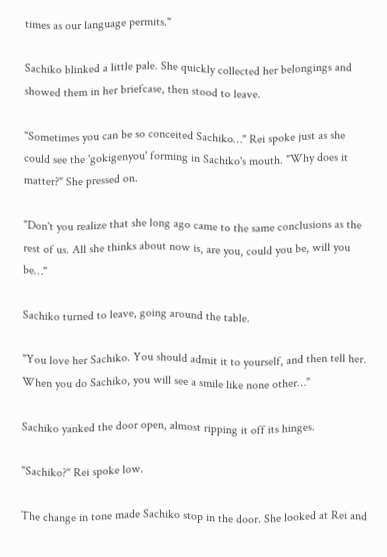times as our language permits."

Sachiko blinked a little pale. She quickly collected her belongings and showed them in her briefcase, then stood to leave.

"Sometimes you can be so conceited Sachiko…" Rei spoke just as she could see the 'gokigenyou' forming in Sachiko's mouth. "Why does it matter?" She pressed on.

"Don't you realize that she long ago came to the same conclusions as the rest of us. All she thinks about now is, are you, could you be, will you be…"

Sachiko turned to leave, going around the table.

"You love her Sachiko. You should admit it to yourself, and then tell her. When you do Sachiko, you will see a smile like none other…"

Sachiko yanked the door open, almost ripping it off its hinges.

"Sachiko?" Rei spoke low.

The change in tone made Sachiko stop in the door. She looked at Rei and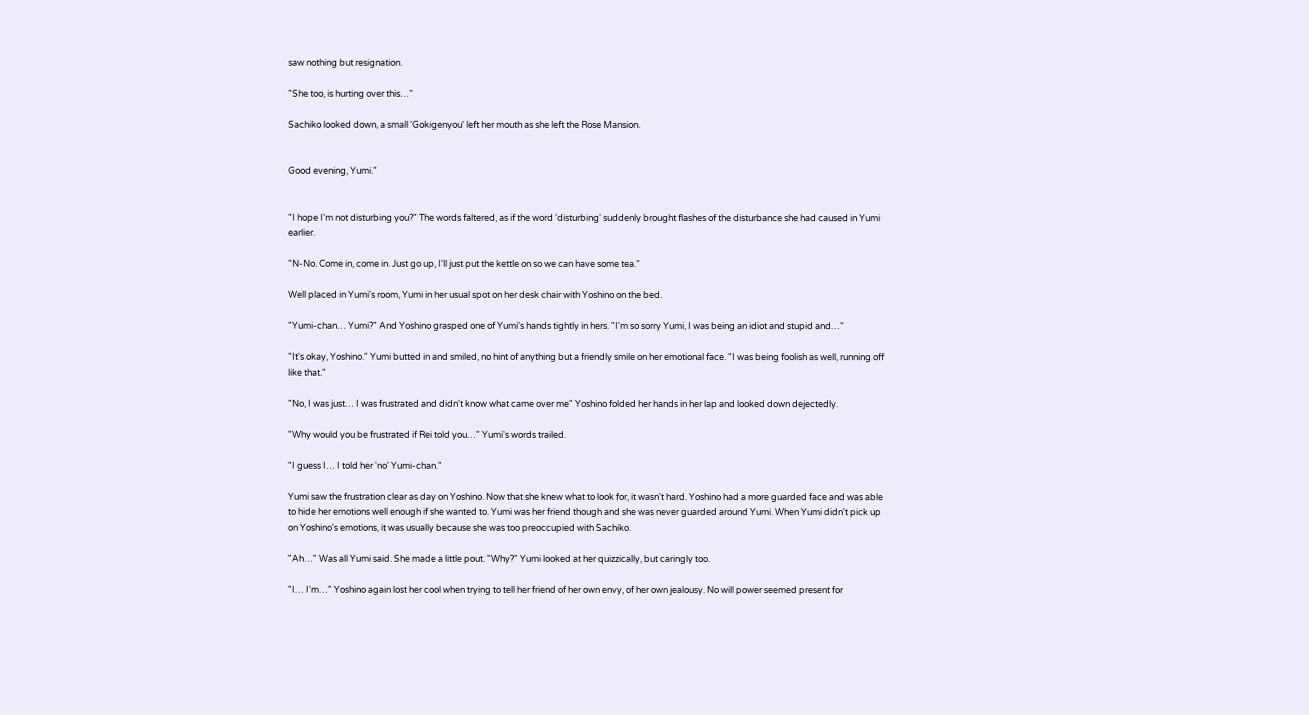saw nothing but resignation.

"She too, is hurting over this…"

Sachiko looked down, a small 'Gokigenyou' left her mouth as she left the Rose Mansion.


Good evening, Yumi."


"I hope I'm not disturbing you?" The words faltered, as if the word 'disturbing' suddenly brought flashes of the disturbance she had caused in Yumi earlier.

"N-No. Come in, come in. Just go up, I'll just put the kettle on so we can have some tea."

Well placed in Yumi's room, Yumi in her usual spot on her desk chair with Yoshino on the bed.

"Yumi-chan… Yumi?" And Yoshino grasped one of Yumi's hands tightly in hers. "I'm so sorry Yumi, I was being an idiot and stupid and…"

"It's okay, Yoshino." Yumi butted in and smiled, no hint of anything but a friendly smile on her emotional face. "I was being foolish as well, running off like that."

"No, I was just… I was frustrated and didn't know what came over me" Yoshino folded her hands in her lap and looked down dejectedly.

"Why would you be frustrated if Rei told you…" Yumi's words trailed.

"I guess I… I told her 'no' Yumi-chan."

Yumi saw the frustration clear as day on Yoshino. Now that she knew what to look for, it wasn't hard. Yoshino had a more guarded face and was able to hide her emotions well enough if she wanted to. Yumi was her friend though and she was never guarded around Yumi. When Yumi didn't pick up on Yoshino's emotions, it was usually because she was too preoccupied with Sachiko.

"Ah…" Was all Yumi said. She made a little pout. "Why?" Yumi looked at her quizzically, but caringly too.

"I… I'm…" Yoshino again lost her cool when trying to tell her friend of her own envy, of her own jealousy. No will power seemed present for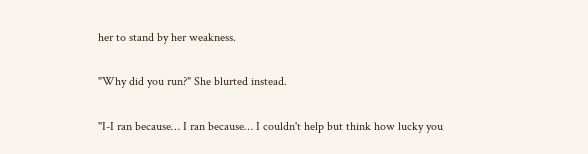her to stand by her weakness.

"Why did you run?" She blurted instead.

"I-I ran because… I ran because… I couldn't help but think how lucky you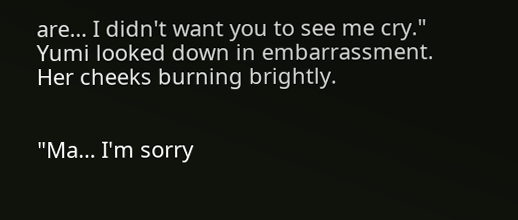are… I didn't want you to see me cry." Yumi looked down in embarrassment. Her cheeks burning brightly.


"Ma… I'm sorry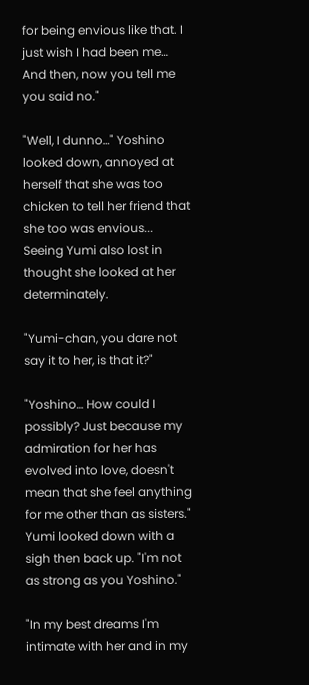for being envious like that. I just wish I had been me… And then, now you tell me you said no."

"Well, I dunno…" Yoshino looked down, annoyed at herself that she was too chicken to tell her friend that she too was envious... Seeing Yumi also lost in thought she looked at her determinately.

"Yumi-chan, you dare not say it to her, is that it?"

"Yoshino… How could I possibly? Just because my admiration for her has evolved into love, doesn't mean that she feel anything for me other than as sisters." Yumi looked down with a sigh then back up. "I'm not as strong as you Yoshino."

"In my best dreams I'm intimate with her and in my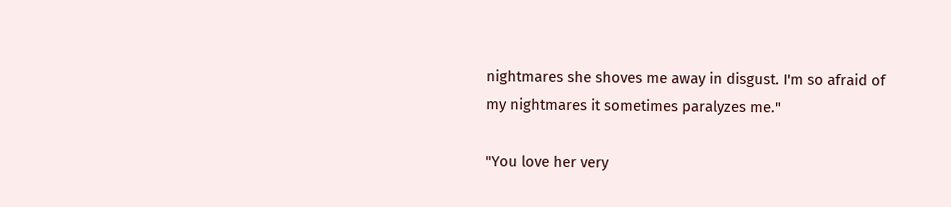nightmares she shoves me away in disgust. I'm so afraid of my nightmares it sometimes paralyzes me."

"You love her very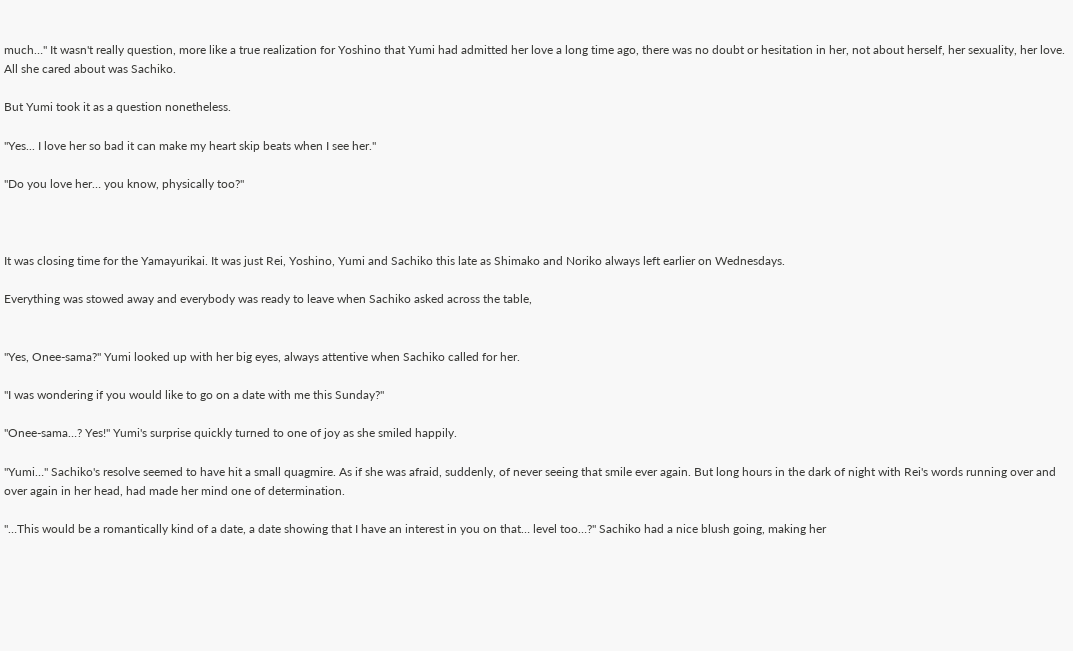much…" It wasn't really question, more like a true realization for Yoshino that Yumi had admitted her love a long time ago, there was no doubt or hesitation in her, not about herself, her sexuality, her love. All she cared about was Sachiko.

But Yumi took it as a question nonetheless.

"Yes... I love her so bad it can make my heart skip beats when I see her."

"Do you love her… you know, physically too?"



It was closing time for the Yamayurikai. It was just Rei, Yoshino, Yumi and Sachiko this late as Shimako and Noriko always left earlier on Wednesdays.

Everything was stowed away and everybody was ready to leave when Sachiko asked across the table,


"Yes, Onee-sama?" Yumi looked up with her big eyes, always attentive when Sachiko called for her.

"I was wondering if you would like to go on a date with me this Sunday?"

"Onee-sama…? Yes!" Yumi's surprise quickly turned to one of joy as she smiled happily.

"Yumi…" Sachiko's resolve seemed to have hit a small quagmire. As if she was afraid, suddenly, of never seeing that smile ever again. But long hours in the dark of night with Rei's words running over and over again in her head, had made her mind one of determination.

"…This would be a romantically kind of a date, a date showing that I have an interest in you on that… level too…?" Sachiko had a nice blush going, making her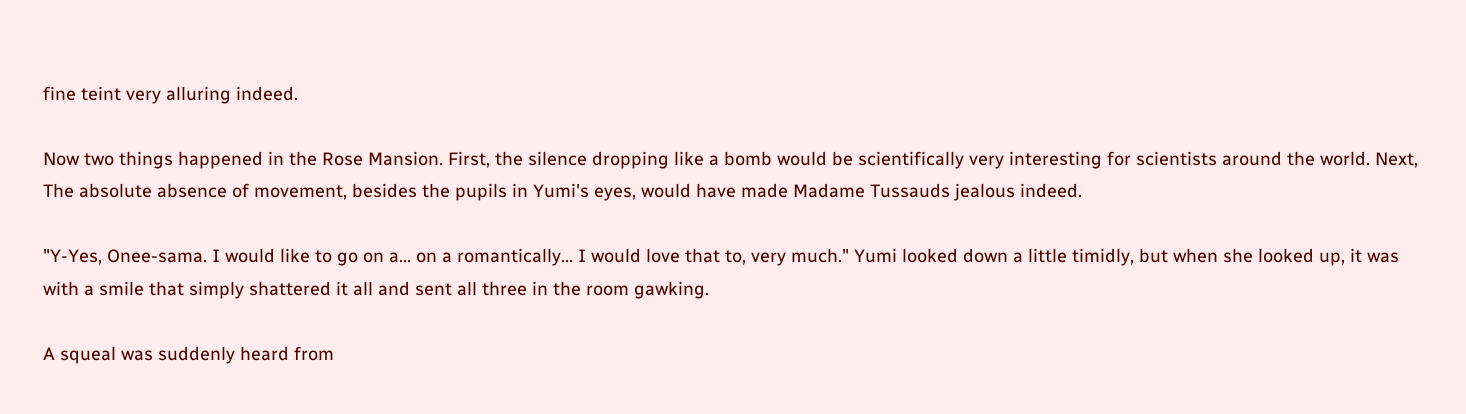fine teint very alluring indeed.

Now two things happened in the Rose Mansion. First, the silence dropping like a bomb would be scientifically very interesting for scientists around the world. Next, The absolute absence of movement, besides the pupils in Yumi's eyes, would have made Madame Tussauds jealous indeed.

"Y-Yes, Onee-sama. I would like to go on a… on a romantically… I would love that to, very much." Yumi looked down a little timidly, but when she looked up, it was with a smile that simply shattered it all and sent all three in the room gawking.

A squeal was suddenly heard from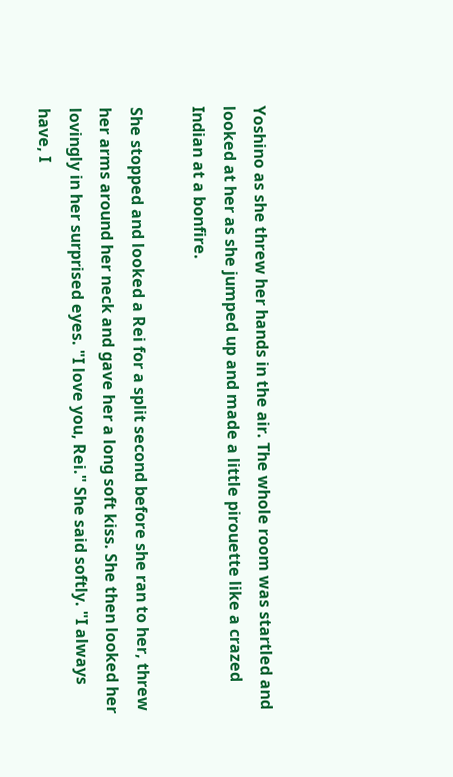Yoshino as she threw her hands in the air. The whole room was startled and looked at her as she jumped up and made a little pirouette like a crazed Indian at a bonfire.

She stopped and looked a Rei for a split second before she ran to her, threw her arms around her neck and gave her a long soft kiss. She then looked her lovingly in her surprised eyes. "I love you, Rei." She said softly. "I always have, I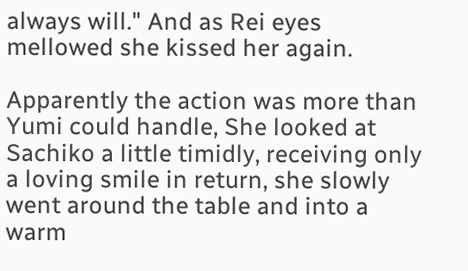always will." And as Rei eyes mellowed she kissed her again.

Apparently the action was more than Yumi could handle, She looked at Sachiko a little timidly, receiving only a loving smile in return, she slowly went around the table and into a warm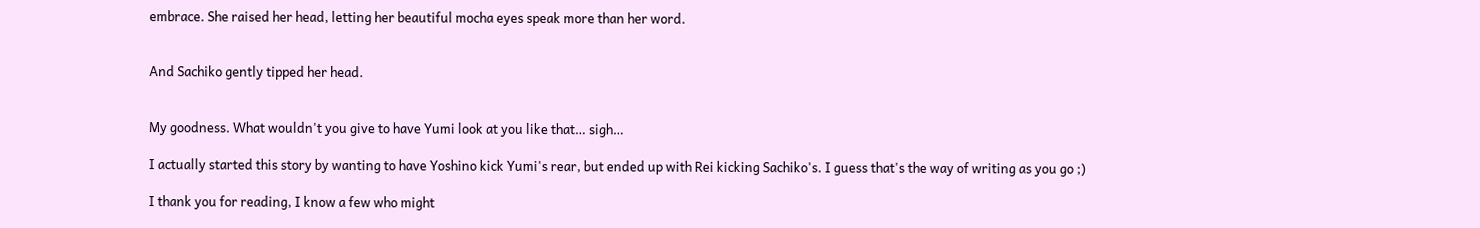embrace. She raised her head, letting her beautiful mocha eyes speak more than her word.


And Sachiko gently tipped her head.


My goodness. What wouldn't you give to have Yumi look at you like that… sigh…

I actually started this story by wanting to have Yoshino kick Yumi's rear, but ended up with Rei kicking Sachiko's. I guess that's the way of writing as you go ;)

I thank you for reading, I know a few who might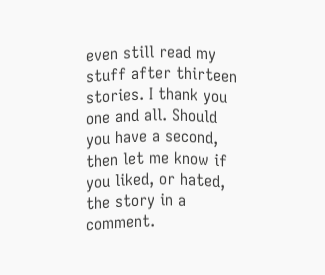even still read my stuff after thirteen stories. I thank you one and all. Should you have a second, then let me know if you liked, or hated, the story in a comment.